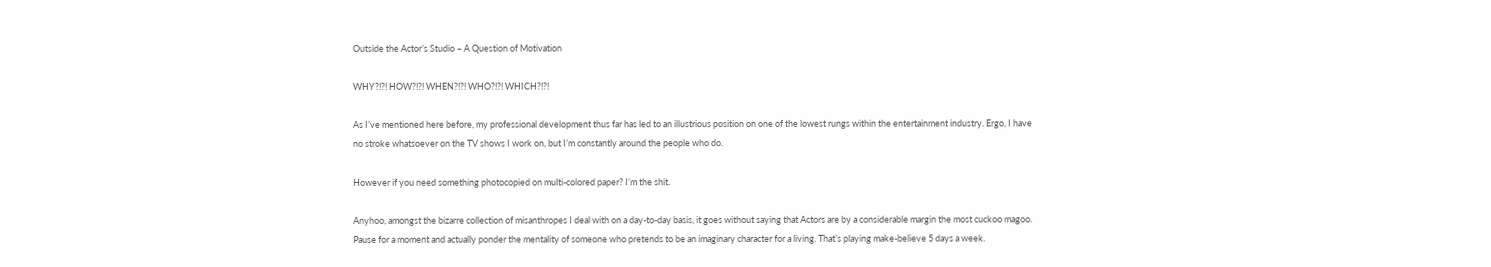Outside the Actor’s Studio – A Question of Motivation

WHY?!?! HOW?!?! WHEN?!?! WHO?!?! WHICH?!?!

As I’ve mentioned here before, my professional development thus far has led to an illustrious position on one of the lowest rungs within the entertainment industry. Ergo, I have no stroke whatsoever on the TV shows I work on, but I’m constantly around the people who do.

However if you need something photocopied on multi-colored paper? I’m the shit.

Anyhoo, amongst the bizarre collection of misanthropes I deal with on a day-to-day basis, it goes without saying that Actors are by a considerable margin the most cuckoo magoo. Pause for a moment and actually ponder the mentality of someone who pretends to be an imaginary character for a living. That’s playing make-believe 5 days a week.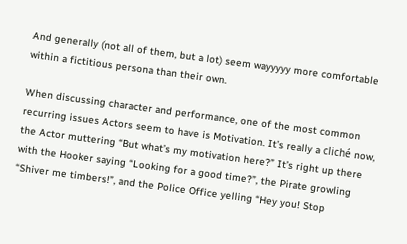And generally (not all of them, but a lot) seem wayyyyy more comfortable within a fictitious persona than their own.

When discussing character and performance, one of the most common recurring issues Actors seem to have is Motivation. It’s really a cliché now, the Actor muttering “But what’s my motivation here?” It’s right up there with the Hooker saying “Looking for a good time?”, the Pirate growling “Shiver me timbers!”, and the Police Office yelling “Hey you! Stop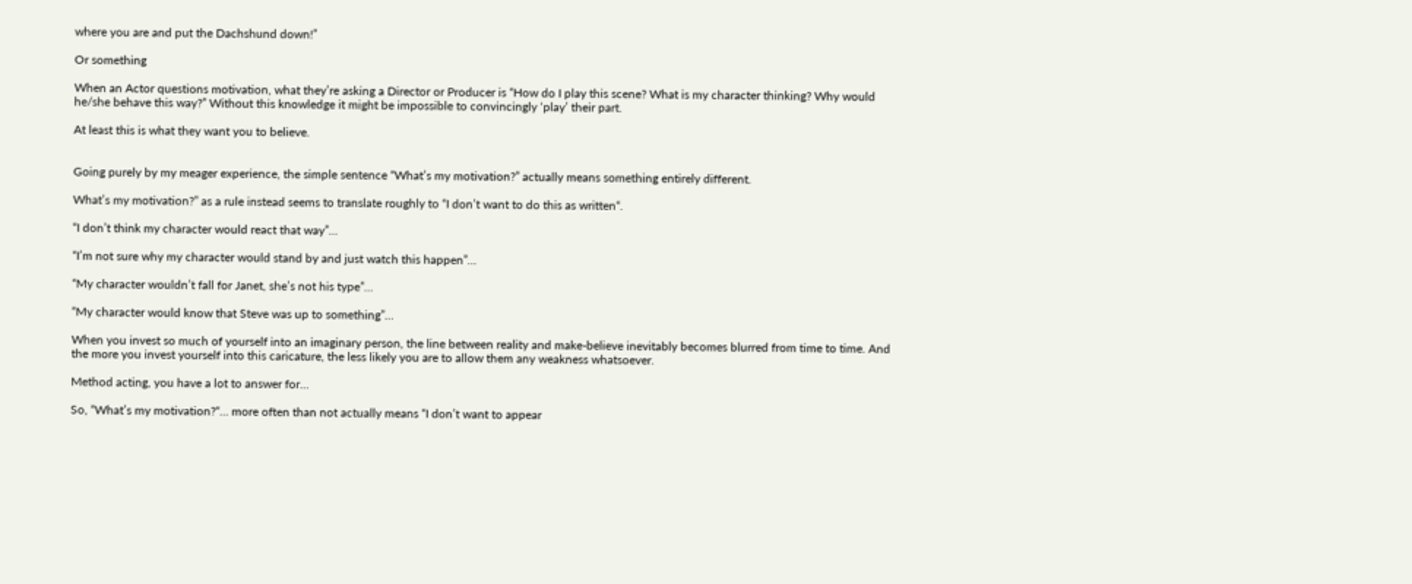where you are and put the Dachshund down!”

Or something

When an Actor questions motivation, what they’re asking a Director or Producer is “How do I play this scene? What is my character thinking? Why would he/she behave this way?” Without this knowledge it might be impossible to convincingly ‘play’ their part.

At least this is what they want you to believe.


Going purely by my meager experience, the simple sentence “What’s my motivation?” actually means something entirely different.

What’s my motivation?” as a rule instead seems to translate roughly to “I don’t want to do this as written“.

“I don’t think my character would react that way”…

“I’m not sure why my character would stand by and just watch this happen”…

“My character wouldn’t fall for Janet, she’s not his type”…

“My character would know that Steve was up to something”…

When you invest so much of yourself into an imaginary person, the line between reality and make-believe inevitably becomes blurred from time to time. And the more you invest yourself into this caricature, the less likely you are to allow them any weakness whatsoever.

Method acting, you have a lot to answer for…

So, “What’s my motivation?“… more often than not actually means “I don’t want to appear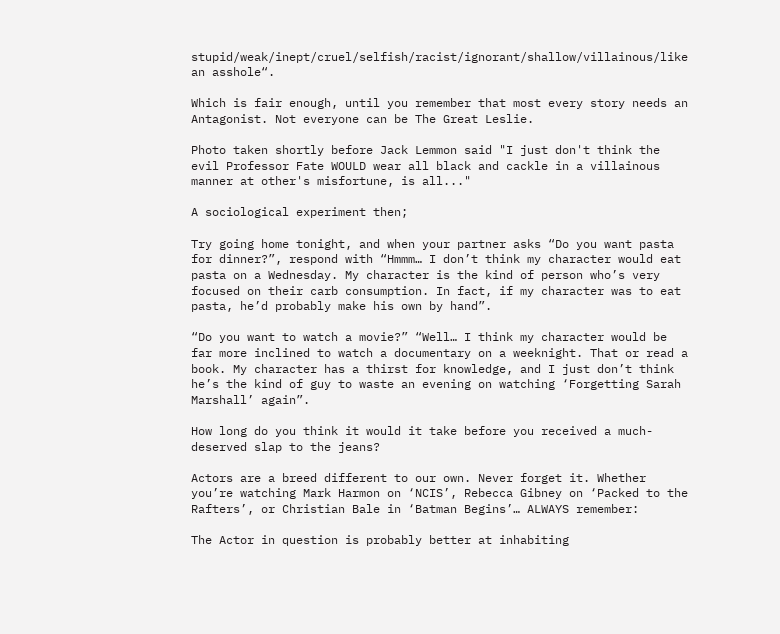stupid/weak/inept/cruel/selfish/racist/ignorant/shallow/villainous/like an asshole“.

Which is fair enough, until you remember that most every story needs an Antagonist. Not everyone can be The Great Leslie.

Photo taken shortly before Jack Lemmon said "I just don't think the evil Professor Fate WOULD wear all black and cackle in a villainous manner at other's misfortune, is all..."

A sociological experiment then;

Try going home tonight, and when your partner asks “Do you want pasta for dinner?”, respond with “Hmmm… I don’t think my character would eat pasta on a Wednesday. My character is the kind of person who’s very focused on their carb consumption. In fact, if my character was to eat pasta, he’d probably make his own by hand”.

“Do you want to watch a movie?” “Well… I think my character would be far more inclined to watch a documentary on a weeknight. That or read a book. My character has a thirst for knowledge, and I just don’t think he’s the kind of guy to waste an evening on watching ‘Forgetting Sarah Marshall’ again”.

How long do you think it would it take before you received a much-deserved slap to the jeans?

Actors are a breed different to our own. Never forget it. Whether you’re watching Mark Harmon on ‘NCIS’, Rebecca Gibney on ‘Packed to the Rafters’, or Christian Bale in ‘Batman Begins’… ALWAYS remember:

The Actor in question is probably better at inhabiting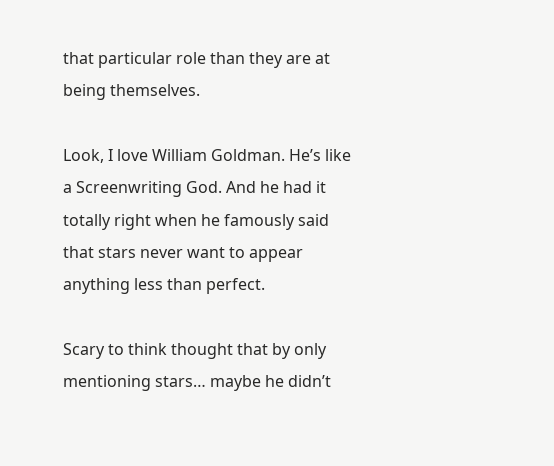that particular role than they are at being themselves.

Look, I love William Goldman. He’s like a Screenwriting God. And he had it totally right when he famously said that stars never want to appear anything less than perfect.

Scary to think thought that by only mentioning stars… maybe he didn’t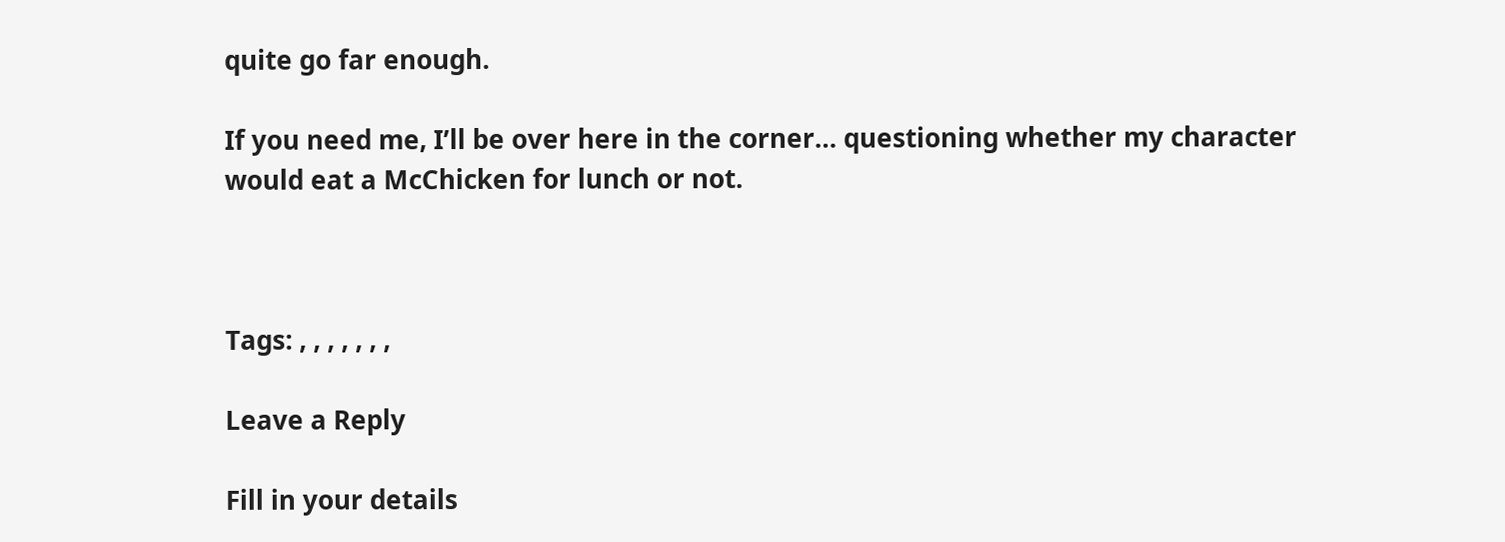quite go far enough.

If you need me, I’ll be over here in the corner… questioning whether my character would eat a McChicken for lunch or not.



Tags: , , , , , , ,

Leave a Reply

Fill in your details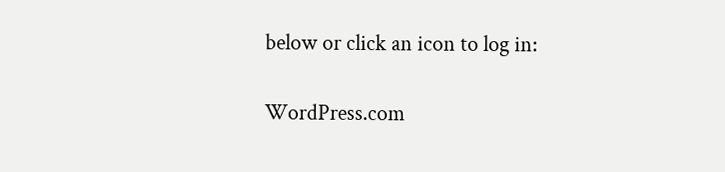below or click an icon to log in:

WordPress.com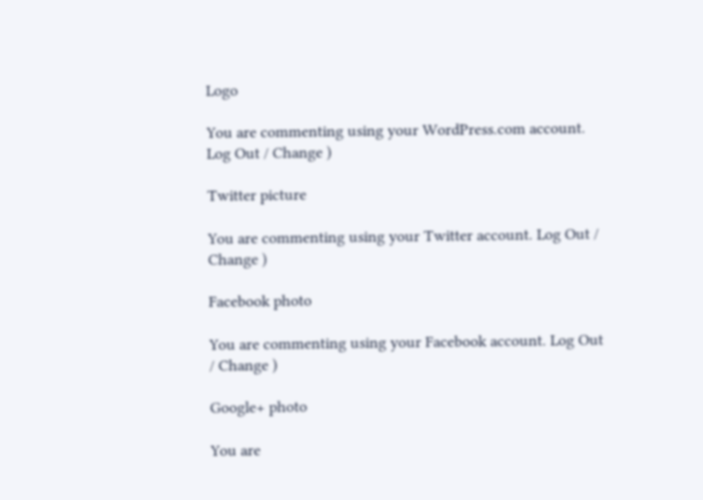Logo

You are commenting using your WordPress.com account. Log Out / Change )

Twitter picture

You are commenting using your Twitter account. Log Out / Change )

Facebook photo

You are commenting using your Facebook account. Log Out / Change )

Google+ photo

You are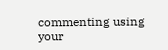commenting using your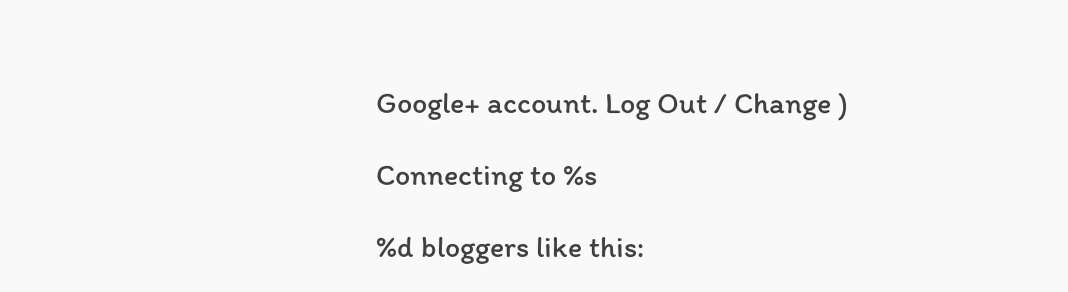Google+ account. Log Out / Change )

Connecting to %s

%d bloggers like this: